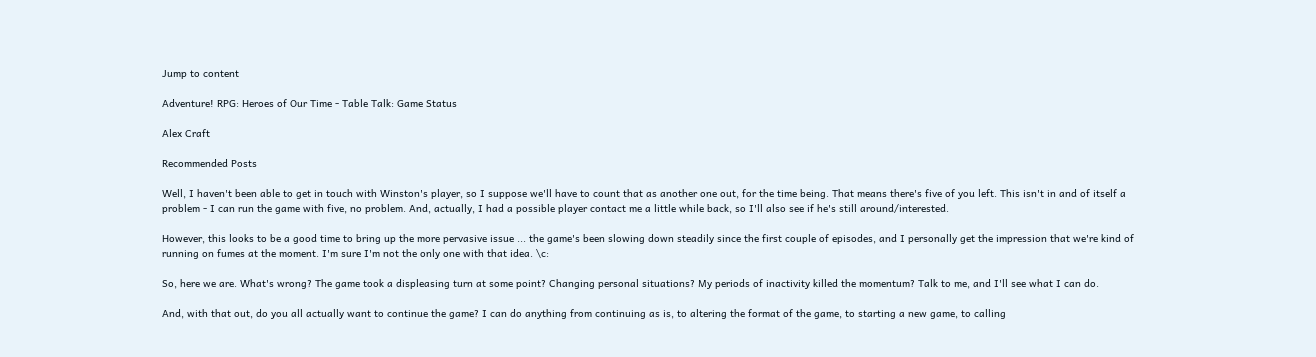Jump to content

Adventure! RPG: Heroes of Our Time - Table Talk: Game Status

Alex Craft

Recommended Posts

Well, I haven't been able to get in touch with Winston's player, so I suppose we'll have to count that as another one out, for the time being. That means there's five of you left. This isn't in and of itself a problem - I can run the game with five, no problem. And, actually, I had a possible player contact me a little while back, so I'll also see if he's still around/interested.

However, this looks to be a good time to bring up the more pervasive issue ... the game's been slowing down steadily since the first couple of episodes, and I personally get the impression that we're kind of running on fumes at the moment. I'm sure I'm not the only one with that idea. \c:

So, here we are. What's wrong? The game took a displeasing turn at some point? Changing personal situations? My periods of inactivity killed the momentum? Talk to me, and I'll see what I can do.

And, with that out, do you all actually want to continue the game? I can do anything from continuing as is, to altering the format of the game, to starting a new game, to calling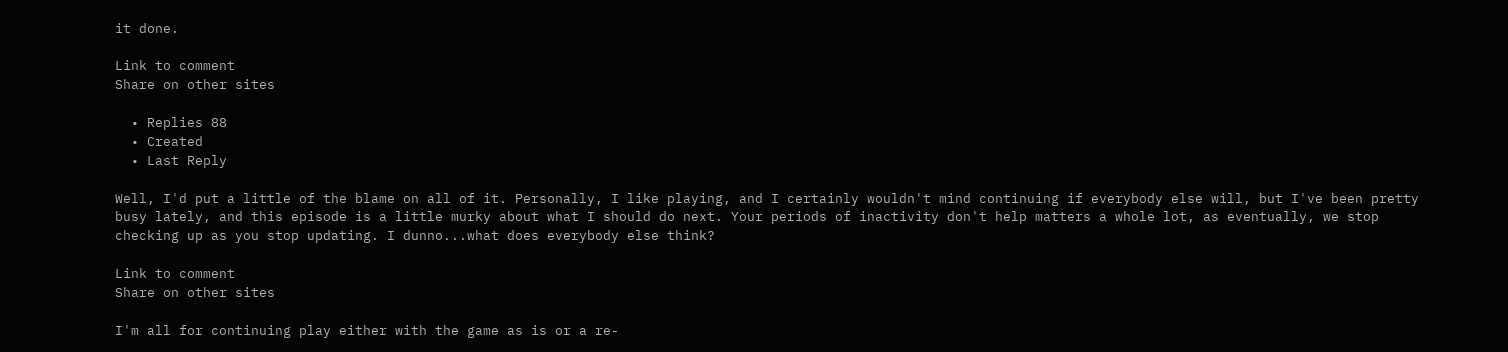it done.

Link to comment
Share on other sites

  • Replies 88
  • Created
  • Last Reply

Well, I'd put a little of the blame on all of it. Personally, I like playing, and I certainly wouldn't mind continuing if everybody else will, but I've been pretty busy lately, and this episode is a little murky about what I should do next. Your periods of inactivity don't help matters a whole lot, as eventually, we stop checking up as you stop updating. I dunno...what does everybody else think?

Link to comment
Share on other sites

I'm all for continuing play either with the game as is or a re-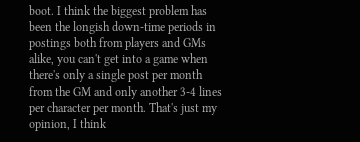boot. I think the biggest problem has been the longish down-time periods in postings both from players and GMs alike, you can't get into a game when there's only a single post per month from the GM and only another 3-4 lines per character per month. That's just my opinion, I think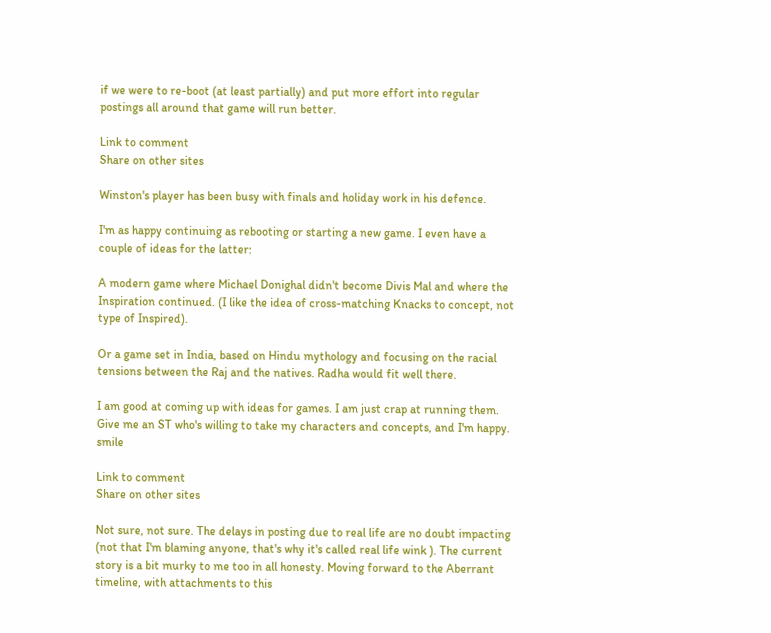if we were to re-boot (at least partially) and put more effort into regular postings all around that game will run better.

Link to comment
Share on other sites

Winston's player has been busy with finals and holiday work in his defence.

I'm as happy continuing as rebooting or starting a new game. I even have a couple of ideas for the latter:

A modern game where Michael Donighal didn't become Divis Mal and where the Inspiration continued. (I like the idea of cross-matching Knacks to concept, not type of Inspired).

Or a game set in India, based on Hindu mythology and focusing on the racial tensions between the Raj and the natives. Radha would fit well there.

I am good at coming up with ideas for games. I am just crap at running them. Give me an ST who's willing to take my characters and concepts, and I'm happy. smile

Link to comment
Share on other sites

Not sure, not sure. The delays in posting due to real life are no doubt impacting (not that I'm blaming anyone, that's why it's called real life wink ). The current story is a bit murky to me too in all honesty. Moving forward to the Aberrant timeline, with attachments to this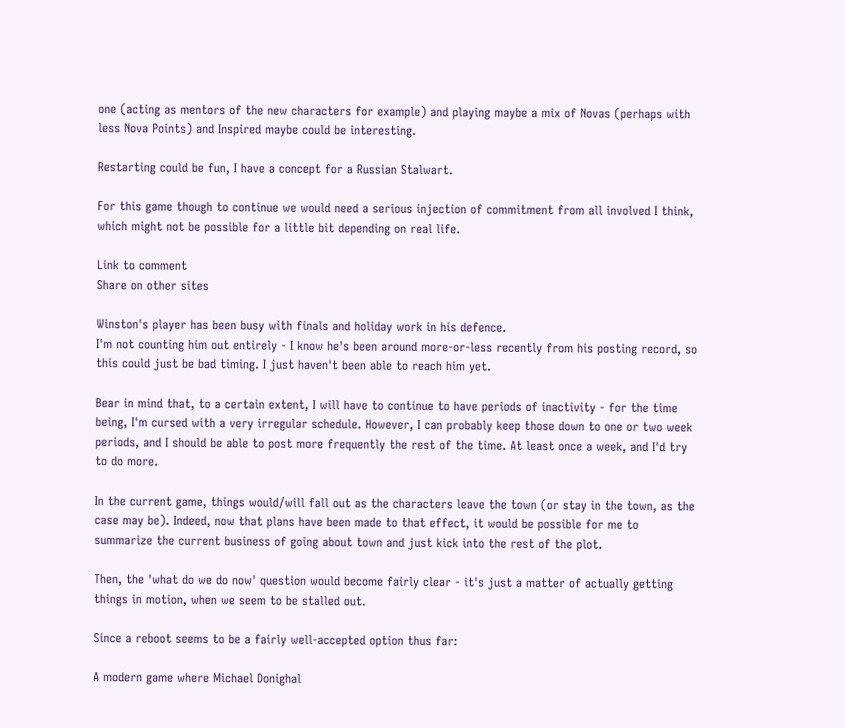one (acting as mentors of the new characters for example) and playing maybe a mix of Novas (perhaps with less Nova Points) and Inspired maybe could be interesting.

Restarting could be fun, I have a concept for a Russian Stalwart.

For this game though to continue we would need a serious injection of commitment from all involved I think, which might not be possible for a little bit depending on real life.

Link to comment
Share on other sites

Winston's player has been busy with finals and holiday work in his defence.
I'm not counting him out entirely - I know he's been around more-or-less recently from his posting record, so this could just be bad timing. I just haven't been able to reach him yet.

Bear in mind that, to a certain extent, I will have to continue to have periods of inactivity - for the time being, I'm cursed with a very irregular schedule. However, I can probably keep those down to one or two week periods, and I should be able to post more frequently the rest of the time. At least once a week, and I'd try to do more.

In the current game, things would/will fall out as the characters leave the town (or stay in the town, as the case may be). Indeed, now that plans have been made to that effect, it would be possible for me to summarize the current business of going about town and just kick into the rest of the plot.

Then, the 'what do we do now' question would become fairly clear - it's just a matter of actually getting things in motion, when we seem to be stalled out.

Since a reboot seems to be a fairly well-accepted option thus far:

A modern game where Michael Donighal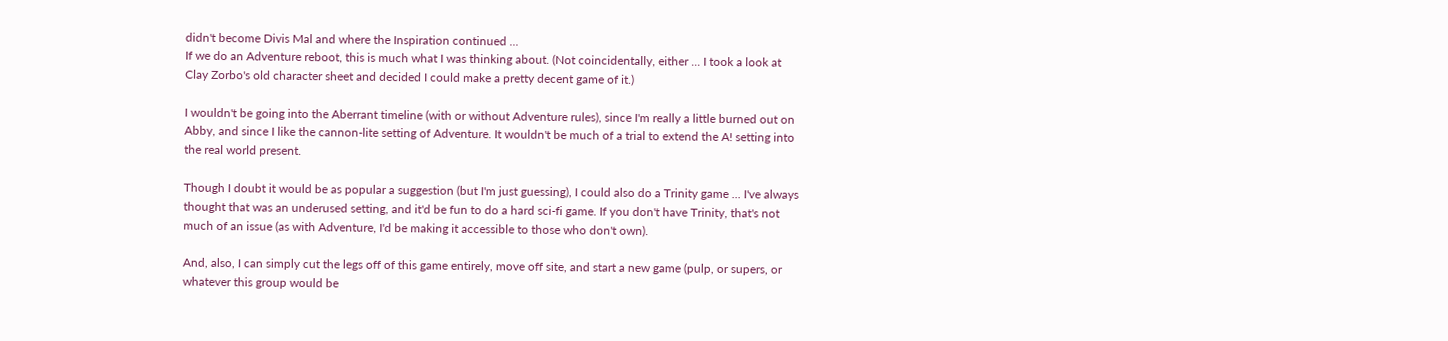didn't become Divis Mal and where the Inspiration continued ...
If we do an Adventure reboot, this is much what I was thinking about. (Not coincidentally, either ... I took a look at Clay Zorbo's old character sheet and decided I could make a pretty decent game of it.)

I wouldn't be going into the Aberrant timeline (with or without Adventure rules), since I'm really a little burned out on Abby, and since I like the cannon-lite setting of Adventure. It wouldn't be much of a trial to extend the A! setting into the real world present.

Though I doubt it would be as popular a suggestion (but I'm just guessing), I could also do a Trinity game ... I've always thought that was an underused setting, and it'd be fun to do a hard sci-fi game. If you don't have Trinity, that's not much of an issue (as with Adventure, I'd be making it accessible to those who don't own).

And, also, I can simply cut the legs off of this game entirely, move off site, and start a new game (pulp, or supers, or whatever this group would be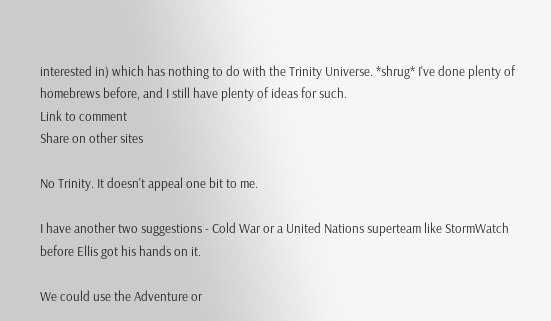interested in) which has nothing to do with the Trinity Universe. *shrug* I've done plenty of homebrews before, and I still have plenty of ideas for such.
Link to comment
Share on other sites

No Trinity. It doesn't appeal one bit to me.

I have another two suggestions - Cold War or a United Nations superteam like StormWatch before Ellis got his hands on it.

We could use the Adventure or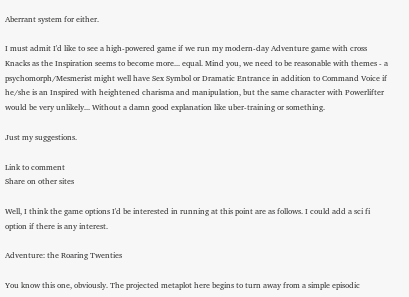Aberrant system for either.

I must admit I'd like to see a high-powered game if we run my modern-day Adventure game with cross Knacks as the Inspiration seems to become more... equal. Mind you, we need to be reasonable with themes - a psychomorph/Mesmerist might well have Sex Symbol or Dramatic Entrance in addition to Command Voice if he/she is an Inspired with heightened charisma and manipulation, but the same character with Powerlifter would be very unlikely... Without a damn good explanation like uber-training or something.

Just my suggestions.

Link to comment
Share on other sites

Well, I think the game options I'd be interested in running at this point are as follows. I could add a sci fi option if there is any interest.

Adventure: the Roaring Twenties

You know this one, obviously. The projected metaplot here begins to turn away from a simple episodic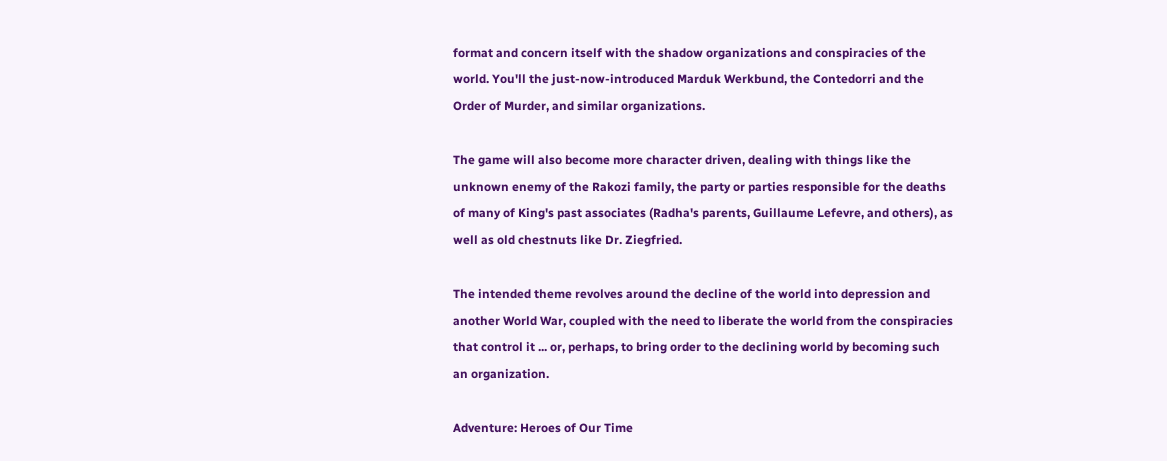format and concern itself with the shadow organizations and conspiracies of the world. You'll the just-now-introduced Marduk Werkbund, the Contedorri and the Order of Murder, and similar organizations.

The game will also become more character driven, dealing with things like the unknown enemy of the Rakozi family, the party or parties responsible for the deaths of many of King's past associates (Radha's parents, Guillaume Lefevre, and others), as well as old chestnuts like Dr. Ziegfried.

The intended theme revolves around the decline of the world into depression and another World War, coupled with the need to liberate the world from the conspiracies that control it ... or, perhaps, to bring order to the declining world by becoming such an organization.

Adventure: Heroes of Our Time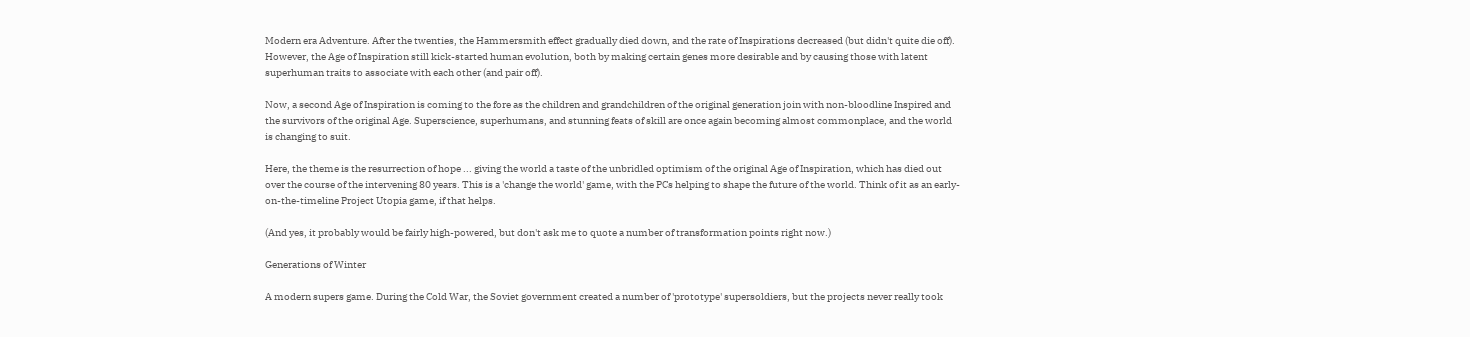Modern era Adventure. After the twenties, the Hammersmith effect gradually died down, and the rate of Inspirations decreased (but didn't quite die off). However, the Age of Inspiration still kick-started human evolution, both by making certain genes more desirable and by causing those with latent superhuman traits to associate with each other (and pair off).

Now, a second Age of Inspiration is coming to the fore as the children and grandchildren of the original generation join with non-bloodline Inspired and the survivors of the original Age. Superscience, superhumans, and stunning feats of skill are once again becoming almost commonplace, and the world is changing to suit.

Here, the theme is the resurrection of hope ... giving the world a taste of the unbridled optimism of the original Age of Inspiration, which has died out over the course of the intervening 80 years. This is a 'change the world' game, with the PCs helping to shape the future of the world. Think of it as an early-on-the-timeline Project Utopia game, if that helps.

(And yes, it probably would be fairly high-powered, but don't ask me to quote a number of transformation points right now.)

Generations of Winter

A modern supers game. During the Cold War, the Soviet government created a number of 'prototype' supersoldiers, but the projects never really took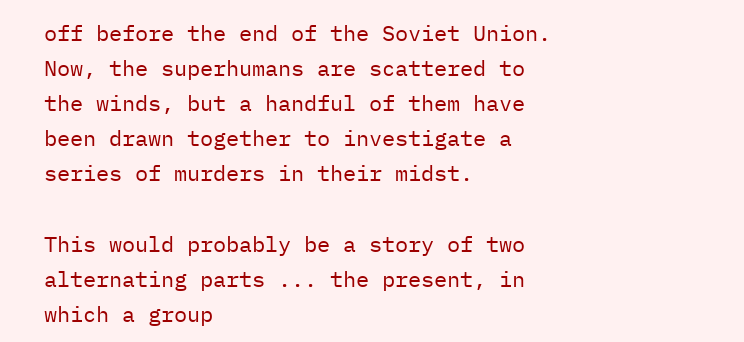off before the end of the Soviet Union. Now, the superhumans are scattered to the winds, but a handful of them have been drawn together to investigate a series of murders in their midst.

This would probably be a story of two alternating parts ... the present, in which a group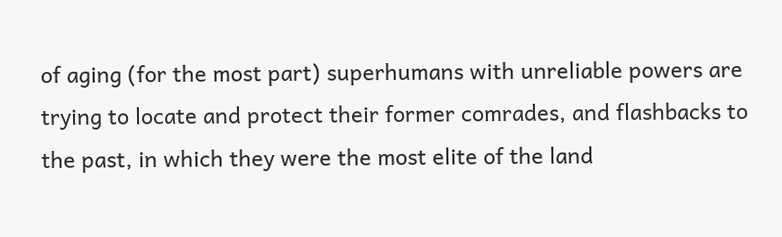of aging (for the most part) superhumans with unreliable powers are trying to locate and protect their former comrades, and flashbacks to the past, in which they were the most elite of the land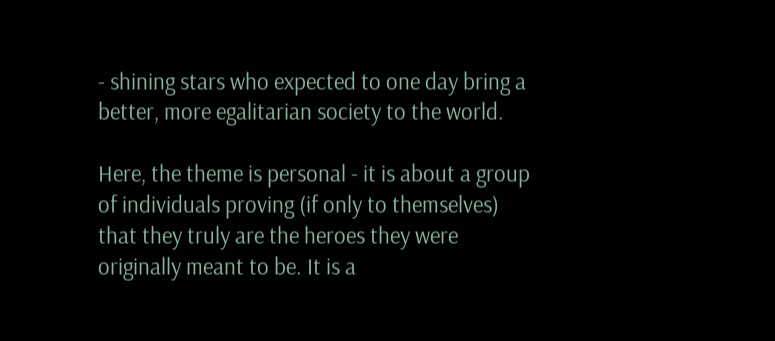- shining stars who expected to one day bring a better, more egalitarian society to the world.

Here, the theme is personal - it is about a group of individuals proving (if only to themselves) that they truly are the heroes they were originally meant to be. It is a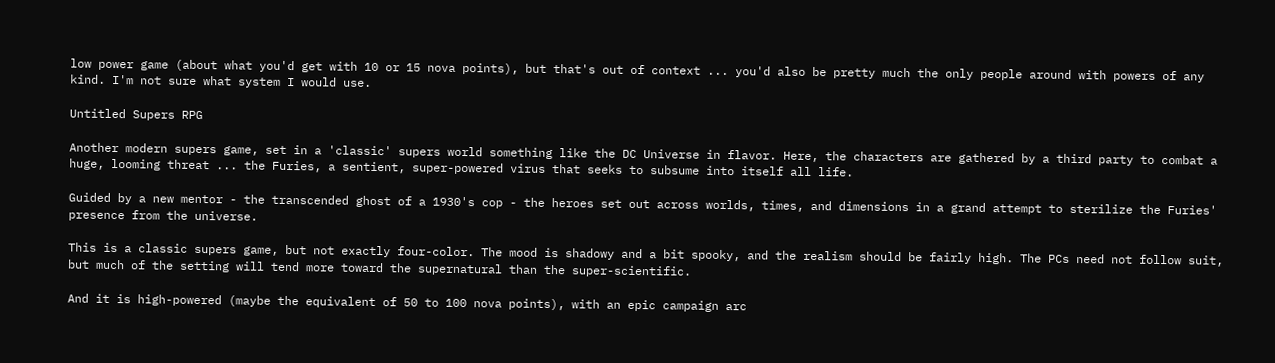low power game (about what you'd get with 10 or 15 nova points), but that's out of context ... you'd also be pretty much the only people around with powers of any kind. I'm not sure what system I would use.

Untitled Supers RPG

Another modern supers game, set in a 'classic' supers world something like the DC Universe in flavor. Here, the characters are gathered by a third party to combat a huge, looming threat ... the Furies, a sentient, super-powered virus that seeks to subsume into itself all life.

Guided by a new mentor - the transcended ghost of a 1930's cop - the heroes set out across worlds, times, and dimensions in a grand attempt to sterilize the Furies' presence from the universe.

This is a classic supers game, but not exactly four-color. The mood is shadowy and a bit spooky, and the realism should be fairly high. The PCs need not follow suit, but much of the setting will tend more toward the supernatural than the super-scientific.

And it is high-powered (maybe the equivalent of 50 to 100 nova points), with an epic campaign arc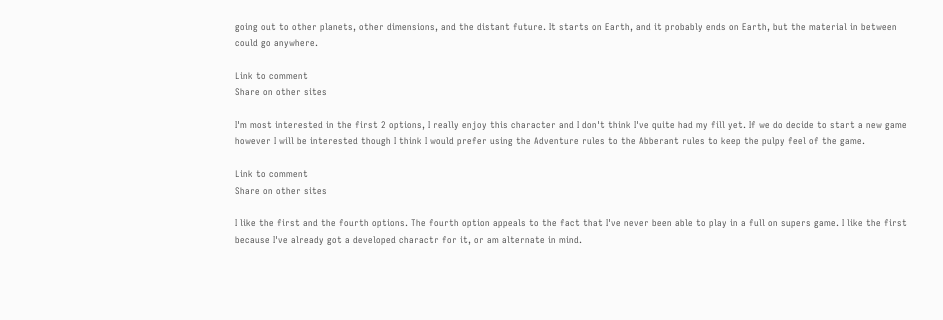going out to other planets, other dimensions, and the distant future. It starts on Earth, and it probably ends on Earth, but the material in between could go anywhere.

Link to comment
Share on other sites

I'm most interested in the first 2 options, I really enjoy this character and I don't think I've quite had my fill yet. If we do decide to start a new game however I will be interested though I think I would prefer using the Adventure rules to the Abberant rules to keep the pulpy feel of the game.

Link to comment
Share on other sites

I like the first and the fourth options. The fourth option appeals to the fact that I've never been able to play in a full on supers game. I like the first because I've already got a developed charactr for it, or am alternate in mind.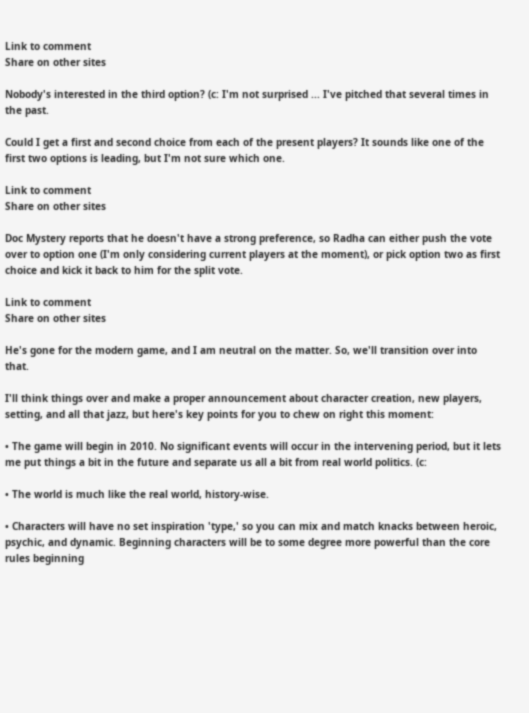Link to comment
Share on other sites

Nobody's interested in the third option? (c: I'm not surprised ... I've pitched that several times in the past.

Could I get a first and second choice from each of the present players? It sounds like one of the first two options is leading, but I'm not sure which one.

Link to comment
Share on other sites

Doc Mystery reports that he doesn't have a strong preference, so Radha can either push the vote over to option one (I'm only considering current players at the moment), or pick option two as first choice and kick it back to him for the split vote.

Link to comment
Share on other sites

He's gone for the modern game, and I am neutral on the matter. So, we'll transition over into that.

I'll think things over and make a proper announcement about character creation, new players, setting, and all that jazz, but here's key points for you to chew on right this moment:

• The game will begin in 2010. No significant events will occur in the intervening period, but it lets me put things a bit in the future and separate us all a bit from real world politics. (c:

• The world is much like the real world, history-wise.

• Characters will have no set inspiration 'type,' so you can mix and match knacks between heroic, psychic, and dynamic. Beginning characters will be to some degree more powerful than the core rules beginning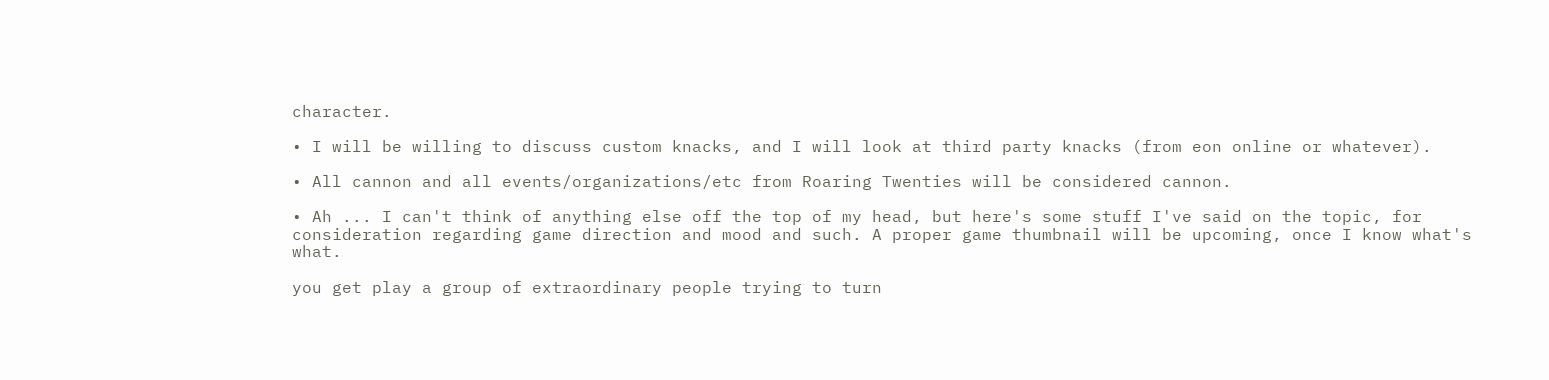character.

• I will be willing to discuss custom knacks, and I will look at third party knacks (from eon online or whatever).

• All cannon and all events/organizations/etc from Roaring Twenties will be considered cannon.

• Ah ... I can't think of anything else off the top of my head, but here's some stuff I've said on the topic, for consideration regarding game direction and mood and such. A proper game thumbnail will be upcoming, once I know what's what.

you get play a group of extraordinary people trying to turn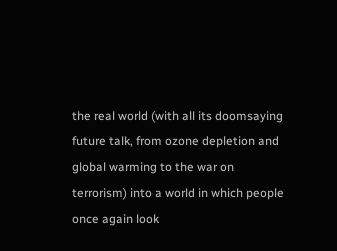the real world (with all its doomsaying future talk, from ozone depletion and global warming to the war on terrorism) into a world in which people once again look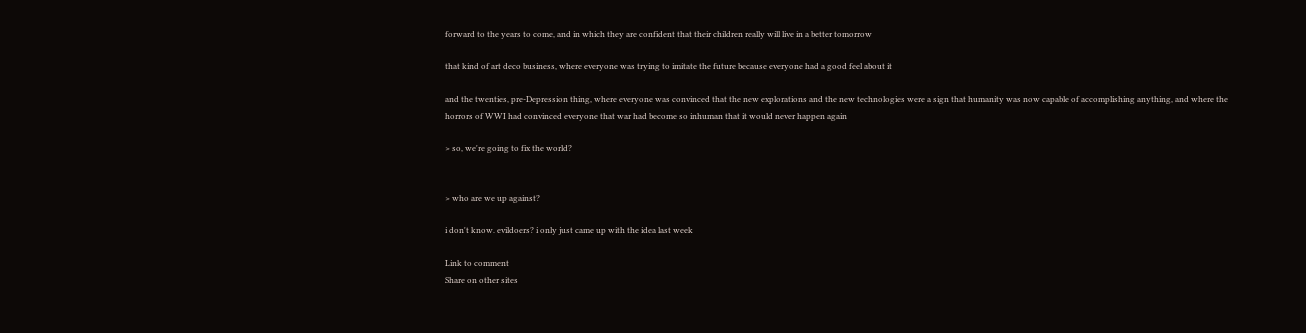forward to the years to come, and in which they are confident that their children really will live in a better tomorrow

that kind of art deco business, where everyone was trying to imitate the future because everyone had a good feel about it

and the twenties, pre-Depression thing, where everyone was convinced that the new explorations and the new technologies were a sign that humanity was now capable of accomplishing anything, and where the horrors of WWI had convinced everyone that war had become so inhuman that it would never happen again

> so, we're going to fix the world?


> who are we up against?

i don't know. evildoers? i only just came up with the idea last week

Link to comment
Share on other sites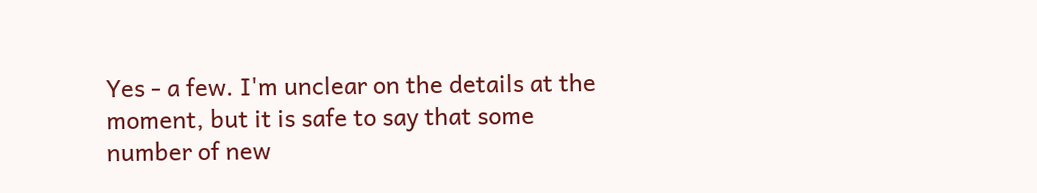Yes - a few. I'm unclear on the details at the moment, but it is safe to say that some number of new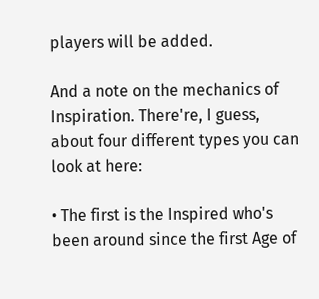players will be added.

And a note on the mechanics of Inspiration. There're, I guess, about four different types you can look at here:

• The first is the Inspired who's been around since the first Age of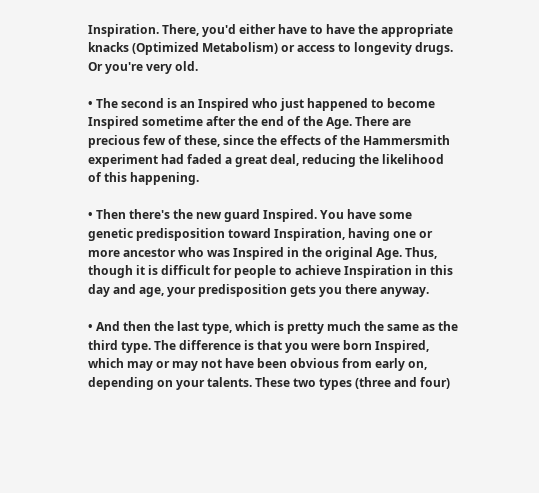Inspiration. There, you'd either have to have the appropriate knacks (Optimized Metabolism) or access to longevity drugs. Or you're very old.

• The second is an Inspired who just happened to become Inspired sometime after the end of the Age. There are precious few of these, since the effects of the Hammersmith experiment had faded a great deal, reducing the likelihood of this happening.

• Then there's the new guard Inspired. You have some genetic predisposition toward Inspiration, having one or more ancestor who was Inspired in the original Age. Thus, though it is difficult for people to achieve Inspiration in this day and age, your predisposition gets you there anyway.

• And then the last type, which is pretty much the same as the third type. The difference is that you were born Inspired, which may or may not have been obvious from early on, depending on your talents. These two types (three and four)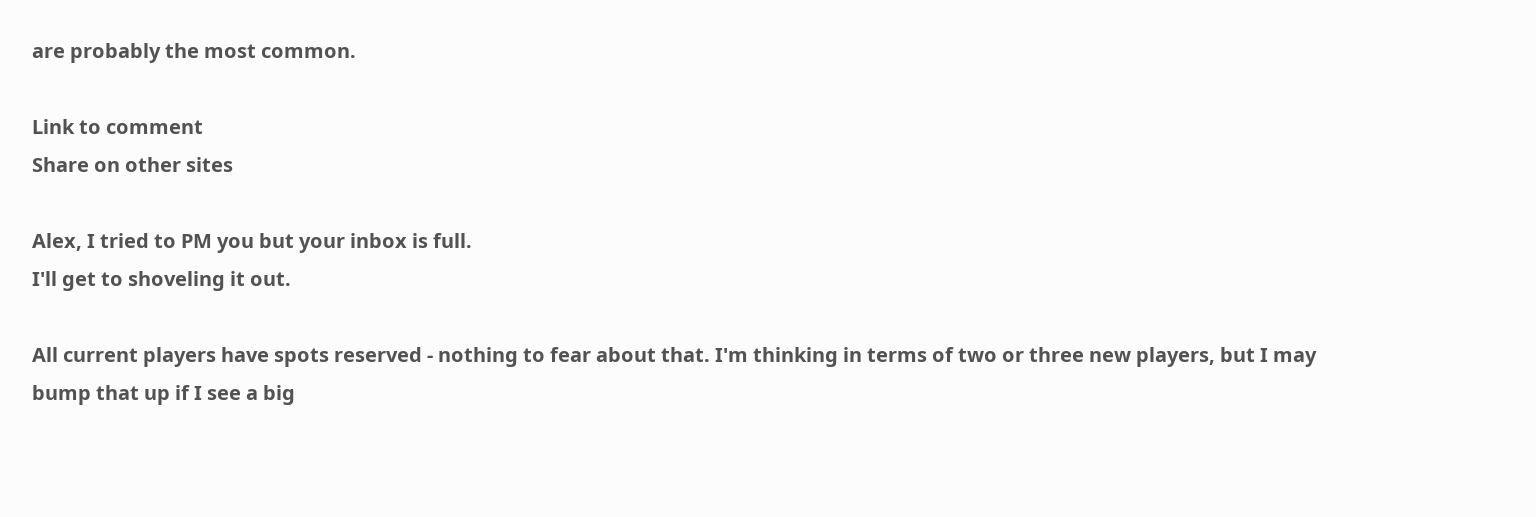are probably the most common.

Link to comment
Share on other sites

Alex, I tried to PM you but your inbox is full.
I'll get to shoveling it out.

All current players have spots reserved - nothing to fear about that. I'm thinking in terms of two or three new players, but I may bump that up if I see a big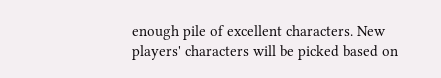enough pile of excellent characters. New players' characters will be picked based on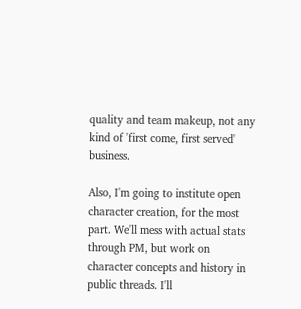quality and team makeup, not any kind of 'first come, first served' business.

Also, I'm going to institute open character creation, for the most part. We'll mess with actual stats through PM, but work on character concepts and history in public threads. I'll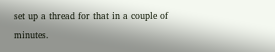set up a thread for that in a couple of minutes.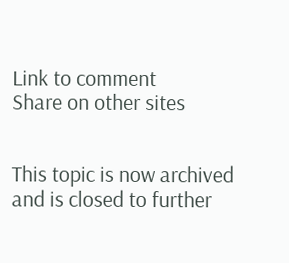Link to comment
Share on other sites


This topic is now archived and is closed to further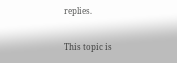replies.

This topic is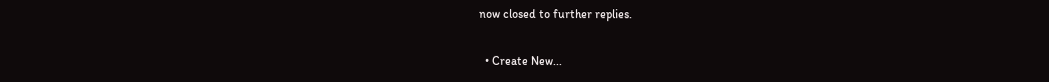now closed to further replies.

  • Create New...